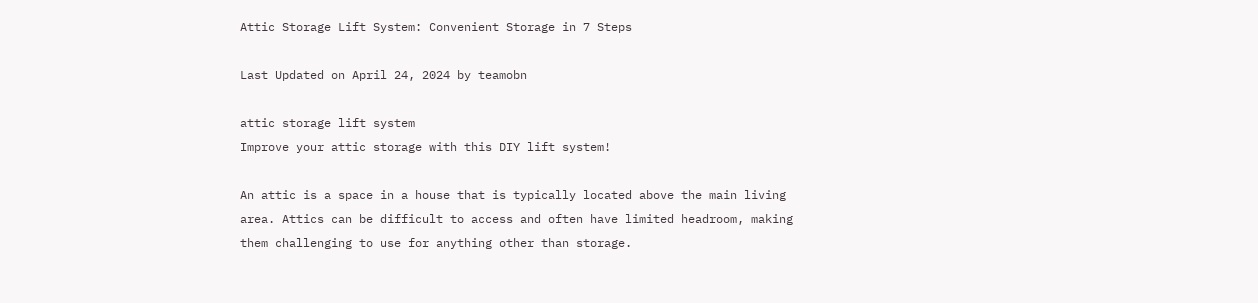Attic Storage Lift System: Convenient Storage in 7 Steps

Last Updated on April 24, 2024 by teamobn

attic storage lift system
Improve your attic storage with this DIY lift system!

An attic is a space in a house that is typically located above the main living area. Attics can be difficult to access and often have limited headroom, making them challenging to use for anything other than storage.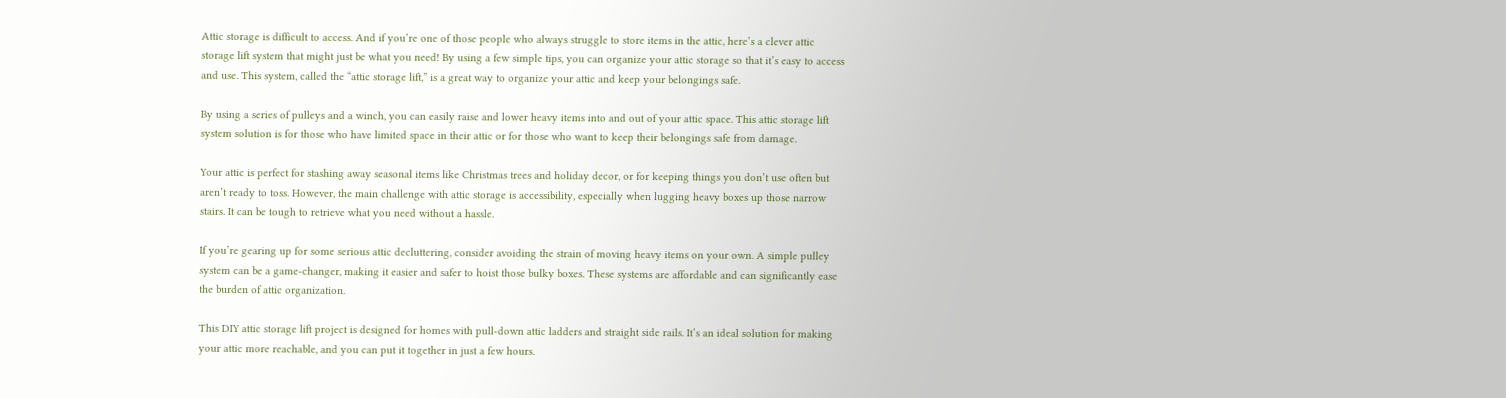Attic storage is difficult to access. And if you’re one of those people who always struggle to store items in the attic, here’s a clever attic storage lift system that might just be what you need! By using a few simple tips, you can organize your attic storage so that it’s easy to access and use. This system, called the “attic storage lift,” is a great way to organize your attic and keep your belongings safe.

By using a series of pulleys and a winch, you can easily raise and lower heavy items into and out of your attic space. This attic storage lift system solution is for those who have limited space in their attic or for those who want to keep their belongings safe from damage.

Your attic is perfect for stashing away seasonal items like Christmas trees and holiday decor, or for keeping things you don’t use often but aren’t ready to toss. However, the main challenge with attic storage is accessibility, especially when lugging heavy boxes up those narrow stairs. It can be tough to retrieve what you need without a hassle.

If you’re gearing up for some serious attic decluttering, consider avoiding the strain of moving heavy items on your own. A simple pulley system can be a game-changer, making it easier and safer to hoist those bulky boxes. These systems are affordable and can significantly ease the burden of attic organization.

This DIY attic storage lift project is designed for homes with pull-down attic ladders and straight side rails. It’s an ideal solution for making your attic more reachable, and you can put it together in just a few hours.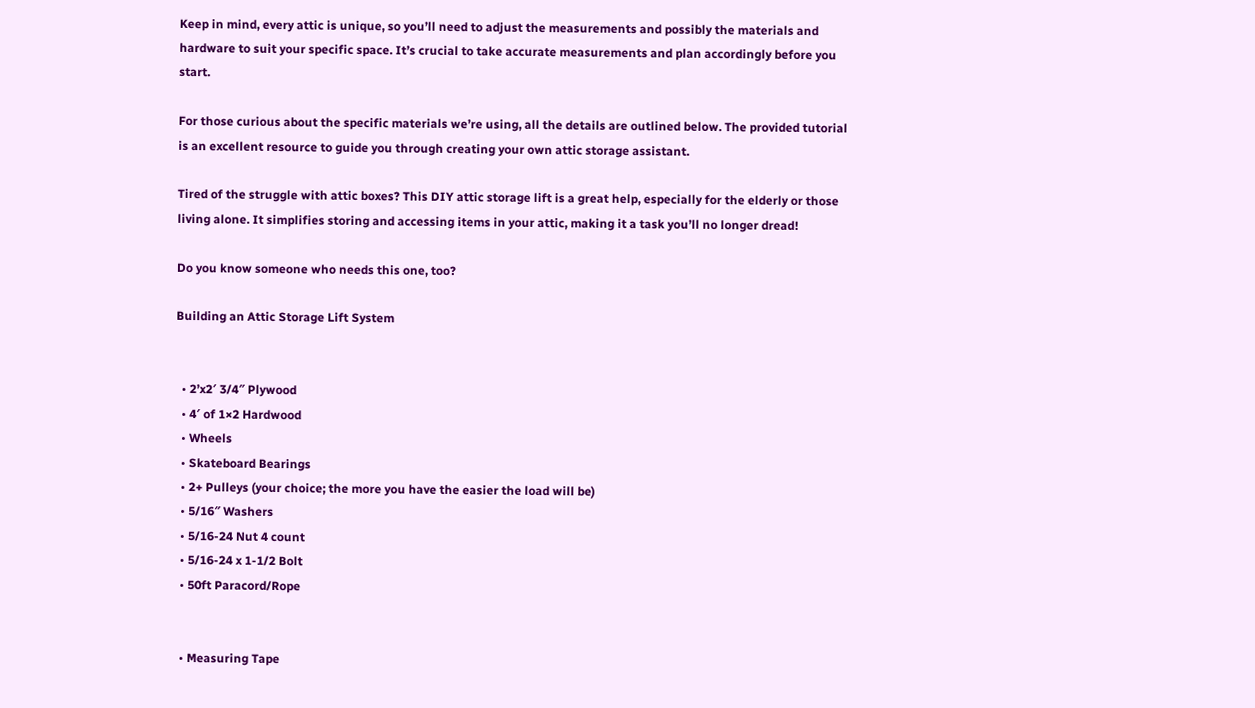Keep in mind, every attic is unique, so you’ll need to adjust the measurements and possibly the materials and hardware to suit your specific space. It’s crucial to take accurate measurements and plan accordingly before you start.

For those curious about the specific materials we’re using, all the details are outlined below. The provided tutorial is an excellent resource to guide you through creating your own attic storage assistant.

Tired of the struggle with attic boxes? This DIY attic storage lift is a great help, especially for the elderly or those living alone. It simplifies storing and accessing items in your attic, making it a task you’ll no longer dread!

Do you know someone who needs this one, too?

Building an Attic Storage Lift System


  • 2’x2′ 3/4″ Plywood
  • 4′ of 1×2 Hardwood
  • Wheels
  • Skateboard Bearings
  • 2+ Pulleys (your choice; the more you have the easier the load will be)
  • 5/16″ Washers
  • 5/16-24 Nut 4 count
  • 5/16-24 x 1-1/2 Bolt
  • 50ft Paracord/Rope


  • Measuring Tape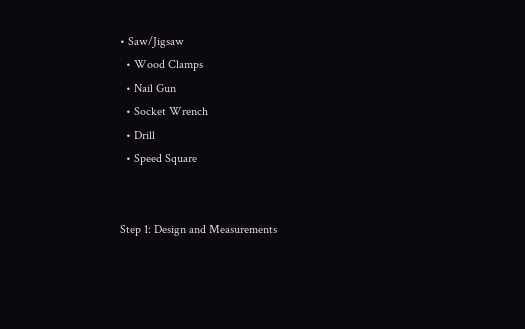• Saw/Jigsaw
  • Wood Clamps
  • Nail Gun
  • Socket Wrench
  • Drill
  • Speed Square


Step 1: Design and Measurements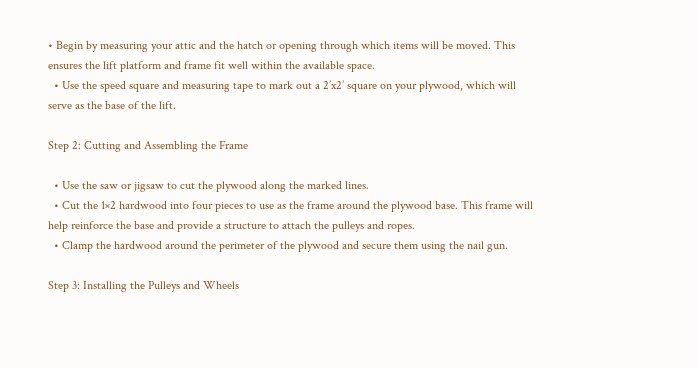• Begin by measuring your attic and the hatch or opening through which items will be moved. This ensures the lift platform and frame fit well within the available space.
  • Use the speed square and measuring tape to mark out a 2’x2’ square on your plywood, which will serve as the base of the lift.

Step 2: Cutting and Assembling the Frame

  • Use the saw or jigsaw to cut the plywood along the marked lines.
  • Cut the 1×2 hardwood into four pieces to use as the frame around the plywood base. This frame will help reinforce the base and provide a structure to attach the pulleys and ropes.
  • Clamp the hardwood around the perimeter of the plywood and secure them using the nail gun.

Step 3: Installing the Pulleys and Wheels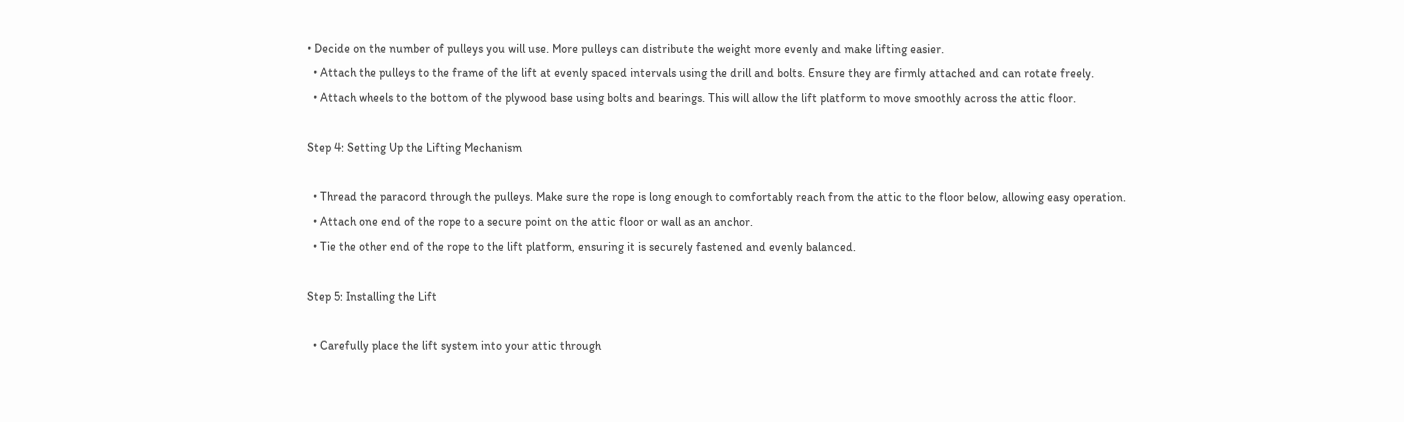• Decide on the number of pulleys you will use. More pulleys can distribute the weight more evenly and make lifting easier.
  • Attach the pulleys to the frame of the lift at evenly spaced intervals using the drill and bolts. Ensure they are firmly attached and can rotate freely.
  • Attach wheels to the bottom of the plywood base using bolts and bearings. This will allow the lift platform to move smoothly across the attic floor.

Step 4: Setting Up the Lifting Mechanism

  • Thread the paracord through the pulleys. Make sure the rope is long enough to comfortably reach from the attic to the floor below, allowing easy operation.
  • Attach one end of the rope to a secure point on the attic floor or wall as an anchor.
  • Tie the other end of the rope to the lift platform, ensuring it is securely fastened and evenly balanced.

Step 5: Installing the Lift

  • Carefully place the lift system into your attic through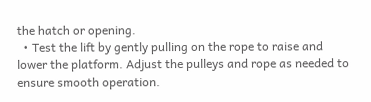the hatch or opening.
  • Test the lift by gently pulling on the rope to raise and lower the platform. Adjust the pulleys and rope as needed to ensure smooth operation.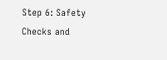Step 6: Safety Checks and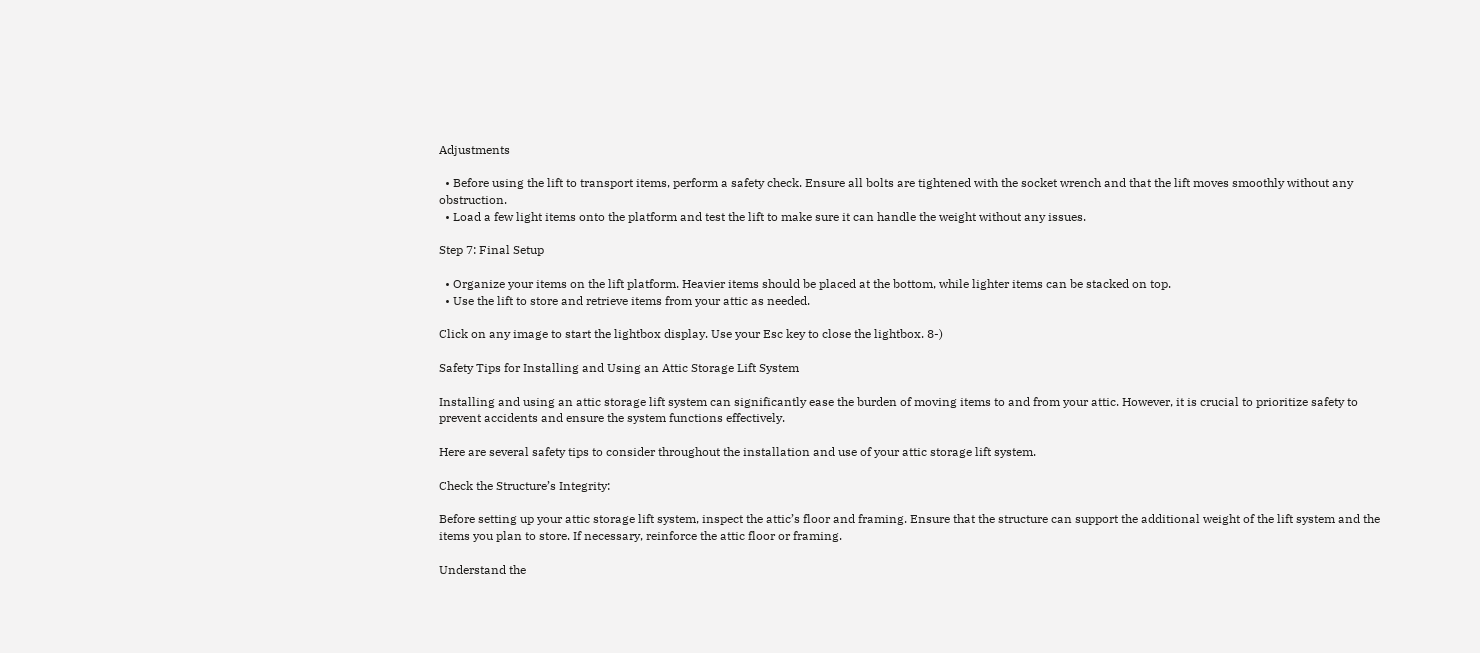Adjustments

  • Before using the lift to transport items, perform a safety check. Ensure all bolts are tightened with the socket wrench and that the lift moves smoothly without any obstruction.
  • Load a few light items onto the platform and test the lift to make sure it can handle the weight without any issues.

Step 7: Final Setup

  • Organize your items on the lift platform. Heavier items should be placed at the bottom, while lighter items can be stacked on top.
  • Use the lift to store and retrieve items from your attic as needed.

Click on any image to start the lightbox display. Use your Esc key to close the lightbox. 8-)

Safety Tips for Installing and Using an Attic Storage Lift System

Installing and using an attic storage lift system can significantly ease the burden of moving items to and from your attic. However, it is crucial to prioritize safety to prevent accidents and ensure the system functions effectively.

Here are several safety tips to consider throughout the installation and use of your attic storage lift system.

Check the Structure’s Integrity:

Before setting up your attic storage lift system, inspect the attic’s floor and framing. Ensure that the structure can support the additional weight of the lift system and the items you plan to store. If necessary, reinforce the attic floor or framing.

Understand the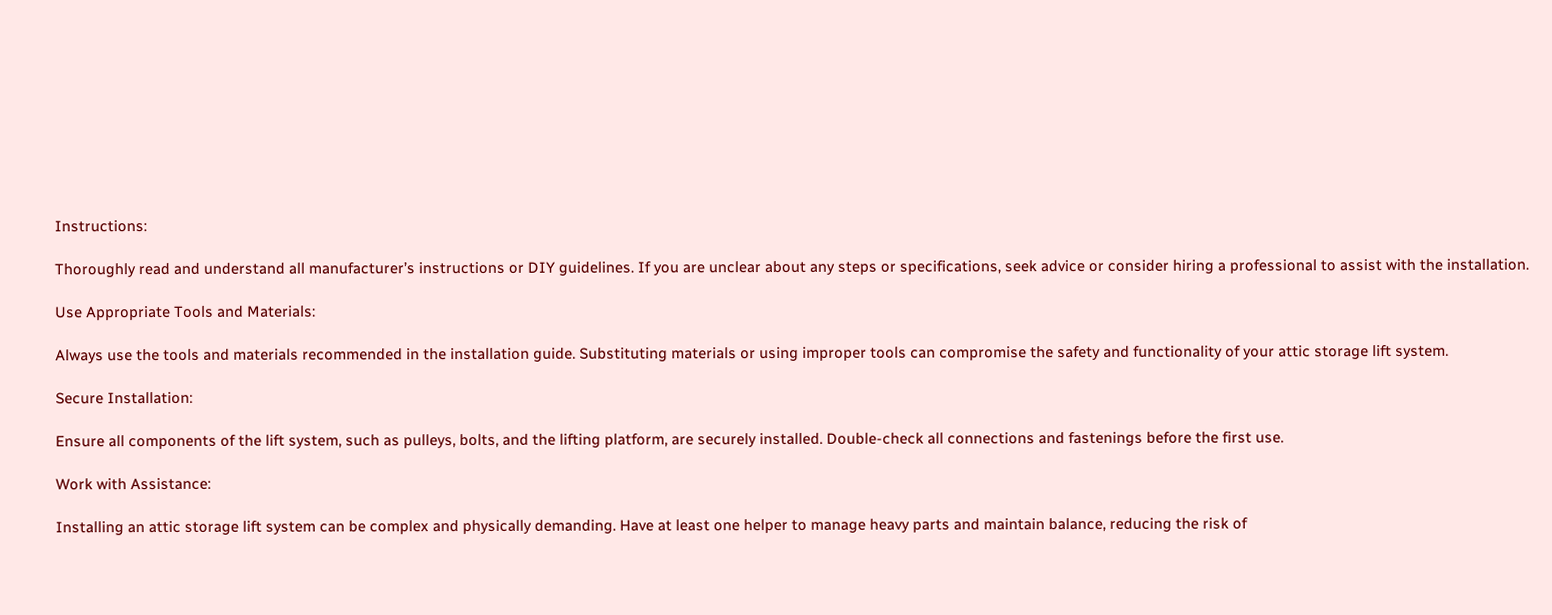Instructions:

Thoroughly read and understand all manufacturer’s instructions or DIY guidelines. If you are unclear about any steps or specifications, seek advice or consider hiring a professional to assist with the installation.

Use Appropriate Tools and Materials:

Always use the tools and materials recommended in the installation guide. Substituting materials or using improper tools can compromise the safety and functionality of your attic storage lift system.

Secure Installation:

Ensure all components of the lift system, such as pulleys, bolts, and the lifting platform, are securely installed. Double-check all connections and fastenings before the first use.

Work with Assistance:

Installing an attic storage lift system can be complex and physically demanding. Have at least one helper to manage heavy parts and maintain balance, reducing the risk of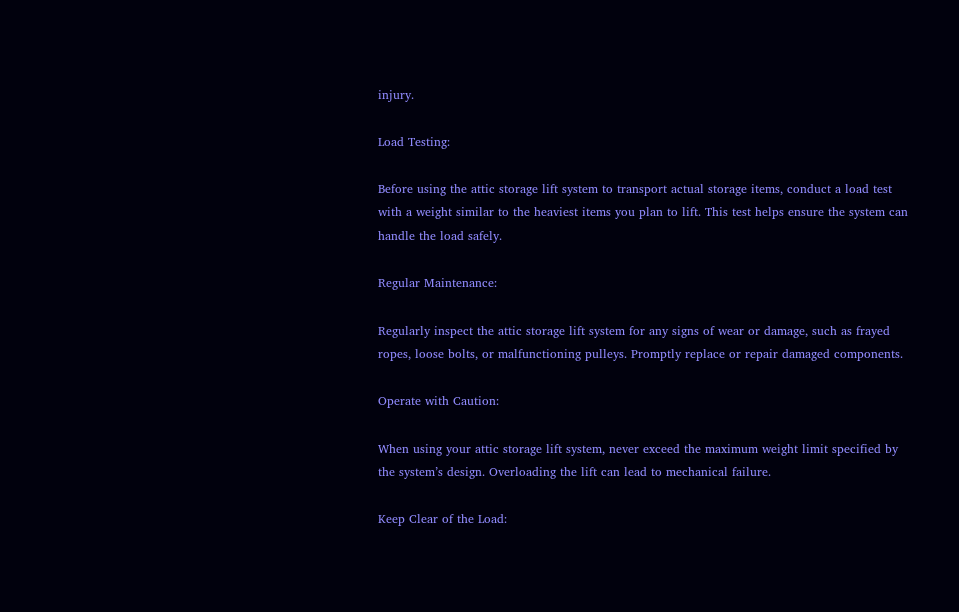injury.

Load Testing:

Before using the attic storage lift system to transport actual storage items, conduct a load test with a weight similar to the heaviest items you plan to lift. This test helps ensure the system can handle the load safely.

Regular Maintenance:

Regularly inspect the attic storage lift system for any signs of wear or damage, such as frayed ropes, loose bolts, or malfunctioning pulleys. Promptly replace or repair damaged components.

Operate with Caution:

When using your attic storage lift system, never exceed the maximum weight limit specified by the system’s design. Overloading the lift can lead to mechanical failure.

Keep Clear of the Load: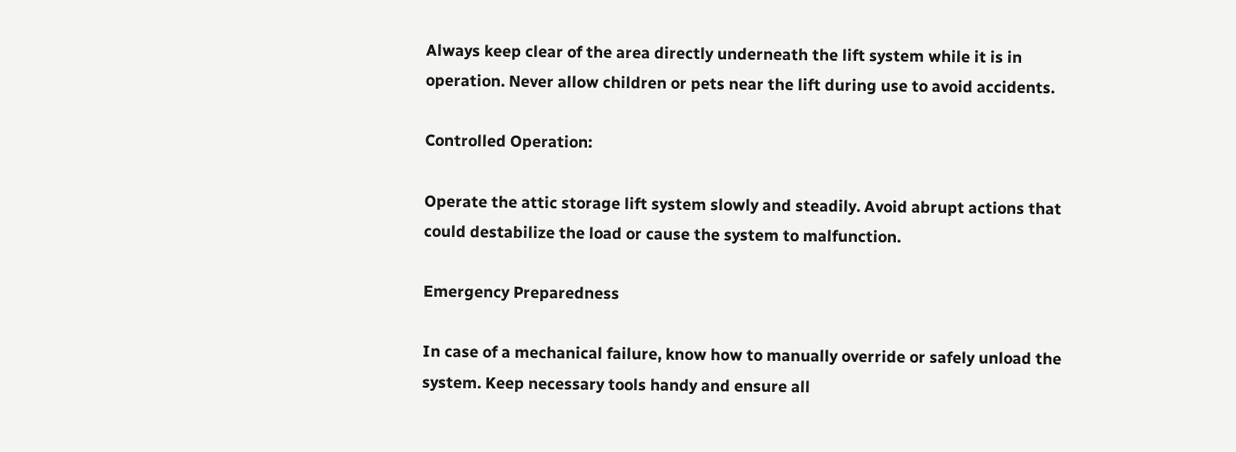Always keep clear of the area directly underneath the lift system while it is in operation. Never allow children or pets near the lift during use to avoid accidents.

Controlled Operation:

Operate the attic storage lift system slowly and steadily. Avoid abrupt actions that could destabilize the load or cause the system to malfunction.

Emergency Preparedness

In case of a mechanical failure, know how to manually override or safely unload the system. Keep necessary tools handy and ensure all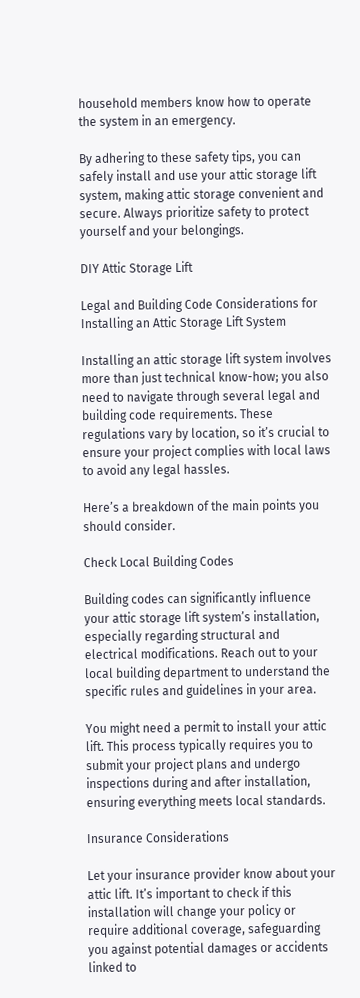household members know how to operate the system in an emergency.

By adhering to these safety tips, you can safely install and use your attic storage lift system, making attic storage convenient and secure. Always prioritize safety to protect yourself and your belongings.

DIY Attic Storage Lift

Legal and Building Code Considerations for Installing an Attic Storage Lift System

Installing an attic storage lift system involves more than just technical know-how; you also need to navigate through several legal and building code requirements. These regulations vary by location, so it’s crucial to ensure your project complies with local laws to avoid any legal hassles.

Here’s a breakdown of the main points you should consider.

Check Local Building Codes

Building codes can significantly influence your attic storage lift system’s installation, especially regarding structural and electrical modifications. Reach out to your local building department to understand the specific rules and guidelines in your area.

You might need a permit to install your attic lift. This process typically requires you to submit your project plans and undergo inspections during and after installation, ensuring everything meets local standards.

Insurance Considerations

Let your insurance provider know about your attic lift. It’s important to check if this installation will change your policy or require additional coverage, safeguarding you against potential damages or accidents linked to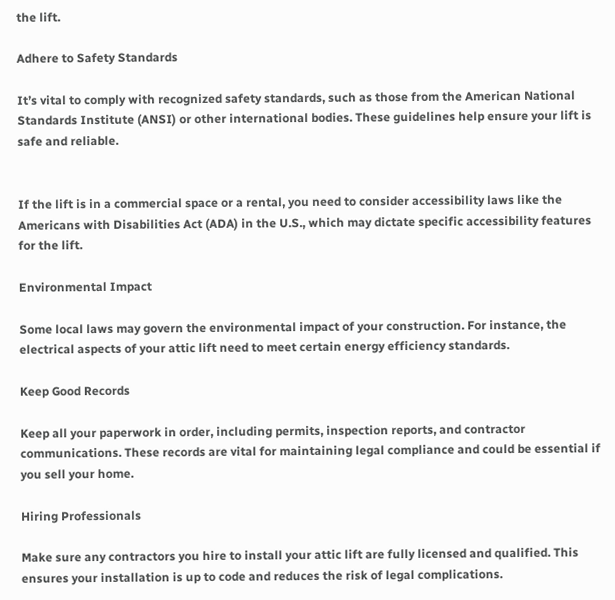the lift.

Adhere to Safety Standards

It’s vital to comply with recognized safety standards, such as those from the American National Standards Institute (ANSI) or other international bodies. These guidelines help ensure your lift is safe and reliable.


If the lift is in a commercial space or a rental, you need to consider accessibility laws like the Americans with Disabilities Act (ADA) in the U.S., which may dictate specific accessibility features for the lift.

Environmental Impact

Some local laws may govern the environmental impact of your construction. For instance, the electrical aspects of your attic lift need to meet certain energy efficiency standards.

Keep Good Records

Keep all your paperwork in order, including permits, inspection reports, and contractor communications. These records are vital for maintaining legal compliance and could be essential if you sell your home.

Hiring Professionals

Make sure any contractors you hire to install your attic lift are fully licensed and qualified. This ensures your installation is up to code and reduces the risk of legal complications.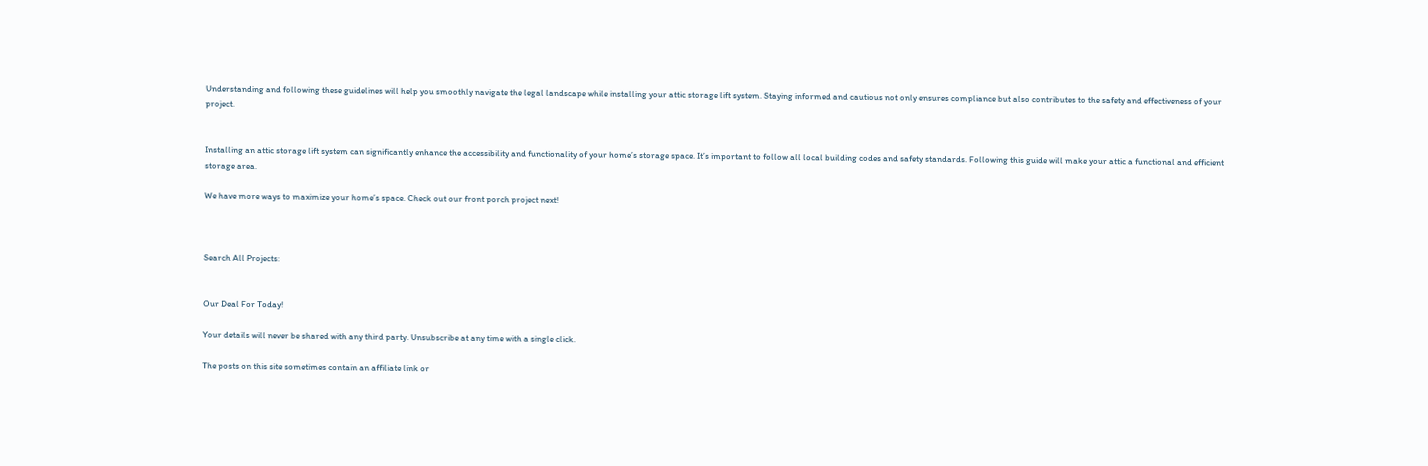Understanding and following these guidelines will help you smoothly navigate the legal landscape while installing your attic storage lift system. Staying informed and cautious not only ensures compliance but also contributes to the safety and effectiveness of your project.


Installing an attic storage lift system can significantly enhance the accessibility and functionality of your home’s storage space. It’s important to follow all local building codes and safety standards. Following this guide will make your attic a functional and efficient storage area.

We have more ways to maximize your home’s space. Check out our front porch project next!



Search All Projects:


Our Deal For Today!

Your details will never be shared with any third party. Unsubscribe at any time with a single click.

The posts on this site sometimes contain an affiliate link or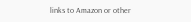links to Amazon or other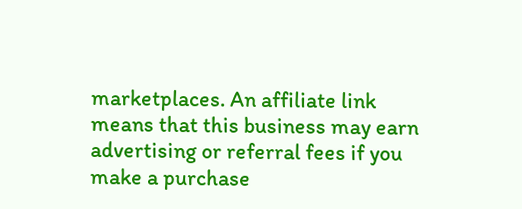marketplaces. An affiliate link means that this business may earn advertising or referral fees if you make a purchase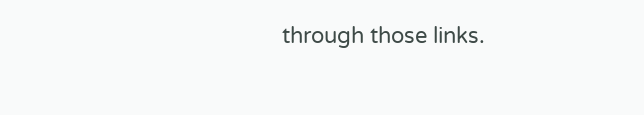through those links.